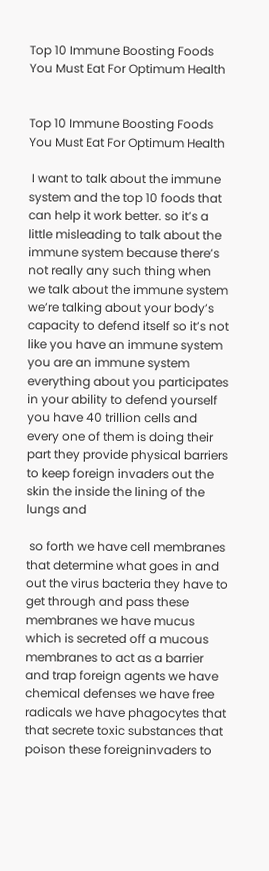Top 10 Immune Boosting Foods You Must Eat For Optimum Health


Top 10 Immune Boosting Foods You Must Eat For Optimum Health

 I want to talk about the immune system and the top 10 foods that can help it work better. so it’s a little misleading to talk about the immune system because there’s not really any such thing when we talk about the immune system we’re talking about your body’s capacity to defend itself so it’s not like you have an immune system you are an immune system everything about you participates in your ability to defend yourself you have 40 trillion cells and every one of them is doing their part they provide physical barriers to keep foreign invaders out the skin the inside the lining of the lungs and

 so forth we have cell membranes that determine what goes in and out the virus bacteria they have to get through and pass these membranes we have mucus which is secreted off a mucous membranes to act as a barrier and trap foreign agents we have chemical defenses we have free radicals we have phagocytes that that secrete toxic substances that poison these foreigninvaders to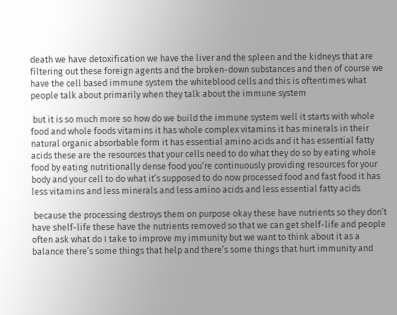death we have detoxification we have the liver and the spleen and the kidneys that are filtering out these foreign agents and the broken-down substances and then of course we have the cell based immune system the whiteblood cells and this is oftentimes what people talk about primarily when they talk about the immune system

 but it is so much more so how do we build the immune system well it starts with whole food and whole foods vitamins it has whole complex vitamins it has minerals in their natural organic absorbable form it has essential amino acids and it has essential fatty acids these are the resources that your cells need to do what they do so by eating whole food by eating nutritionally dense food you’re continuously providing resources for your body and your cell to do what it’s supposed to do now processed food and fast food it has less vitamins and less minerals and less amino acids and less essential fatty acids

 because the processing destroys them on purpose okay these have nutrients so they don’t have shelf-life these have the nutrients removed so that we can get shelf-life and people often ask what do I take to improve my immunity but we want to think about it as a balance there’s some things that help and there’s some things that hurt immunity and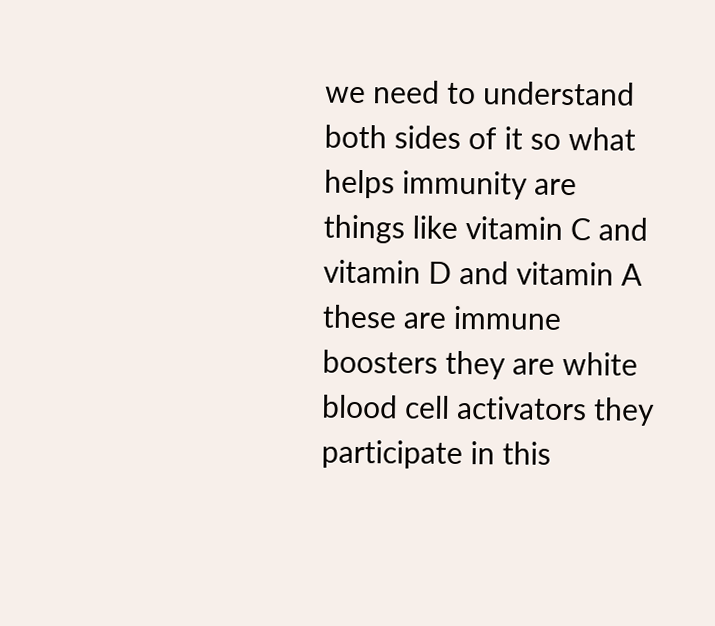we need to understand both sides of it so what helps immunity are things like vitamin C and vitamin D and vitamin A these are immune boosters they are white blood cell activators they participate in this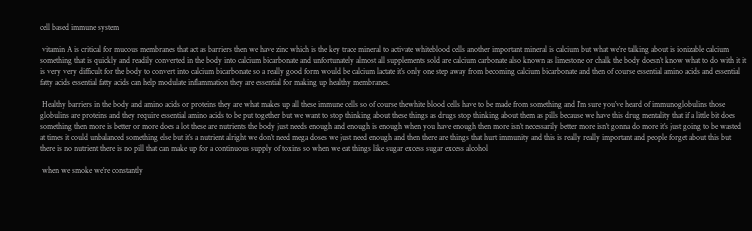cell based immune system

 vitamin A is critical for mucous membranes that act as barriers then we have zinc which is the key trace mineral to activate whiteblood cells another important mineral is calcium but what we’re talking about is ionizable calcium something that is quickly and readily converted in the body into calcium bicarbonate and unfortunately almost all supplements sold are calcium carbonate also known as limestone or chalk the body doesn’t know what to do with it it is very very difficult for the body to convert into calcium bicarbonate so a really good form would be calcium lactate it’s only one step away from becoming calcium bicarbonate and then of course essential amino acids and essential fatty acids essential fatty acids can help modulate inflammation they are essential for making up healthy membranes.

 Healthy barriers in the body and amino acids or proteins they are what makes up all these immune cells so of course thewhite blood cells have to be made from something and I’m sure you’ve heard of immunoglobulins those globulins are proteins and they require essential amino acids to be put together but we want to stop thinking about these things as drugs stop thinking about them as pills because we have this drug mentality that if a little bit does something then more is better or more does a lot these are nutrients the body just needs enough and enough is enough when you have enough then more isn’t necessarily better more isn’t gonna do more it’s just going to be wasted at times it could unbalanced something else but it’s a nutrient alright we don’t need mega doses we just need enough and then there are things that hurt immunity and this is really really important and people forget about this but there is no nutrient there is no pill that can make up for a continuous supply of toxins so when we eat things like sugar excess sugar excess alcohol

 when we smoke we’re constantly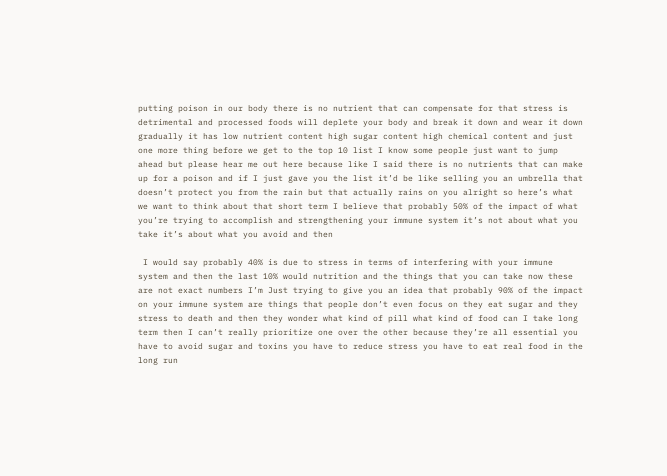putting poison in our body there is no nutrient that can compensate for that stress is detrimental and processed foods will deplete your body and break it down and wear it down gradually it has low nutrient content high sugar content high chemical content and just one more thing before we get to the top 10 list I know some people just want to jump ahead but please hear me out here because like I said there is no nutrients that can make up for a poison and if I just gave you the list it’d be like selling you an umbrella that doesn’t protect you from the rain but that actually rains on you alright so here’s what we want to think about that short term I believe that probably 50% of the impact of what you’re trying to accomplish and strengthening your immune system it’s not about what you take it’s about what you avoid and then

 I would say probably 40% is due to stress in terms of interfering with your immune system and then the last 10% would nutrition and the things that you can take now these are not exact numbers I’m Just trying to give you an idea that probably 90% of the impact on your immune system are things that people don’t even focus on they eat sugar and they stress to death and then they wonder what kind of pill what kind of food can I take long term then I can’t really prioritize one over the other because they’re all essential you have to avoid sugar and toxins you have to reduce stress you have to eat real food in the long run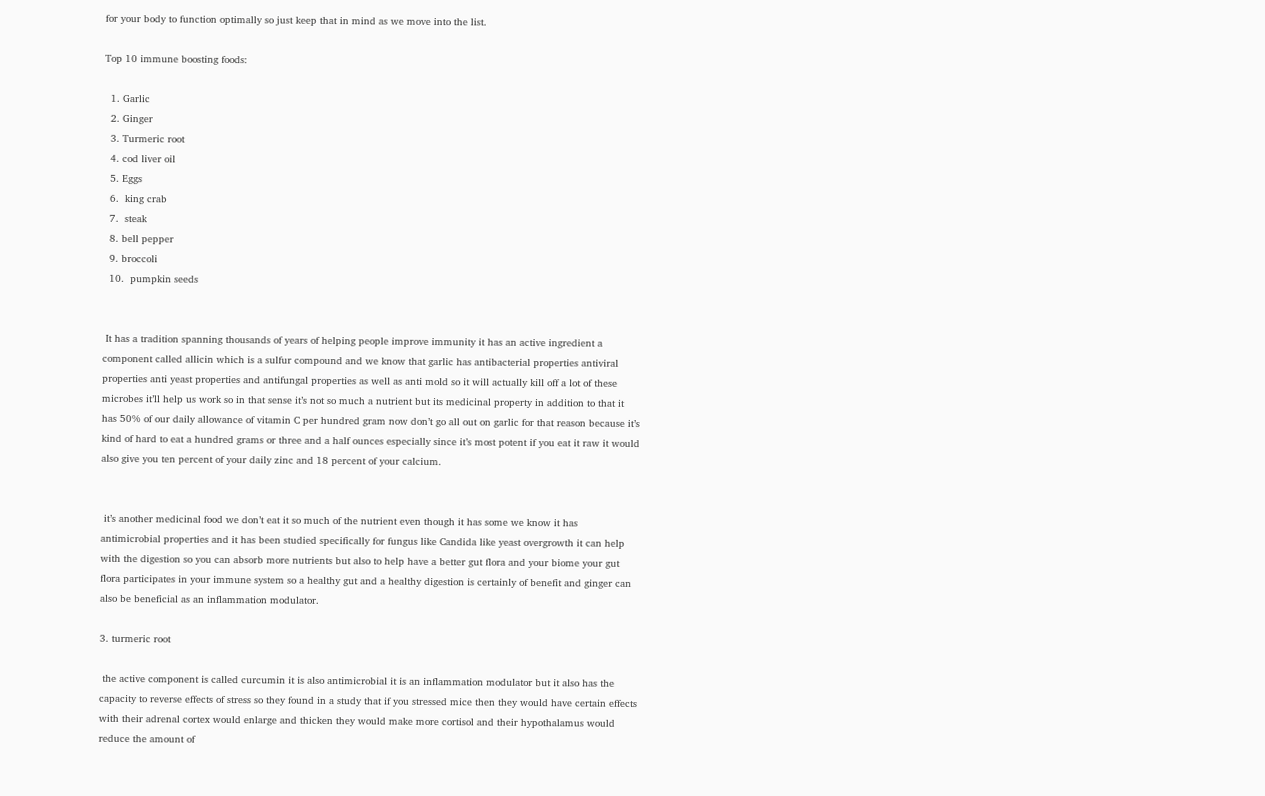for your body to function optimally so just keep that in mind as we move into the list.

Top 10 immune boosting foods:

  1. Garlic
  2. Ginger
  3. Turmeric root
  4. cod liver oil
  5. Eggs
  6.  king crab
  7.  steak
  8. bell pepper
  9. broccoli
  10.  pumpkin seeds


 It has a tradition spanning thousands of years of helping people improve immunity it has an active ingredient a component called allicin which is a sulfur compound and we know that garlic has antibacterial properties antiviral properties anti yeast properties and antifungal properties as well as anti mold so it will actually kill off a lot of these microbes it’ll help us work so in that sense it’s not so much a nutrient but its medicinal property in addition to that it has 50% of our daily allowance of vitamin C per hundred gram now don’t go all out on garlic for that reason because it’s kind of hard to eat a hundred grams or three and a half ounces especially since it’s most potent if you eat it raw it would also give you ten percent of your daily zinc and 18 percent of your calcium.


 it’s another medicinal food we don’t eat it so much of the nutrient even though it has some we know it has antimicrobial properties and it has been studied specifically for fungus like Candida like yeast overgrowth it can help with the digestion so you can absorb more nutrients but also to help have a better gut flora and your biome your gut flora participates in your immune system so a healthy gut and a healthy digestion is certainly of benefit and ginger can also be beneficial as an inflammation modulator.

3. turmeric root

 the active component is called curcumin it is also antimicrobial it is an inflammation modulator but it also has the capacity to reverse effects of stress so they found in a study that if you stressed mice then they would have certain effects with their adrenal cortex would enlarge and thicken they would make more cortisol and their hypothalamus would reduce the amount of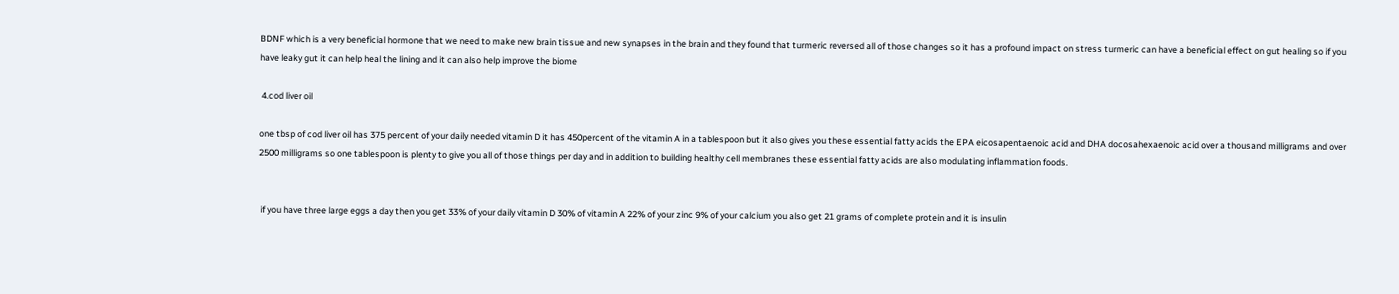BDNF which is a very beneficial hormone that we need to make new brain tissue and new synapses in the brain and they found that turmeric reversed all of those changes so it has a profound impact on stress turmeric can have a beneficial effect on gut healing so if you have leaky gut it can help heal the lining and it can also help improve the biome

 4.cod liver oil

one tbsp of cod liver oil has 375 percent of your daily needed vitamin D it has 450percent of the vitamin A in a tablespoon but it also gives you these essential fatty acids the EPA eicosapentaenoic acid and DHA docosahexaenoic acid over a thousand milligrams and over 2500 milligrams so one tablespoon is plenty to give you all of those things per day and in addition to building healthy cell membranes these essential fatty acids are also modulating inflammation foods.


 if you have three large eggs a day then you get 33% of your daily vitamin D 30% of vitamin A 22% of your zinc 9% of your calcium you also get 21 grams of complete protein and it is insulin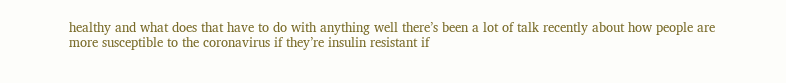healthy and what does that have to do with anything well there’s been a lot of talk recently about how people are more susceptible to the coronavirus if they’re insulin resistant if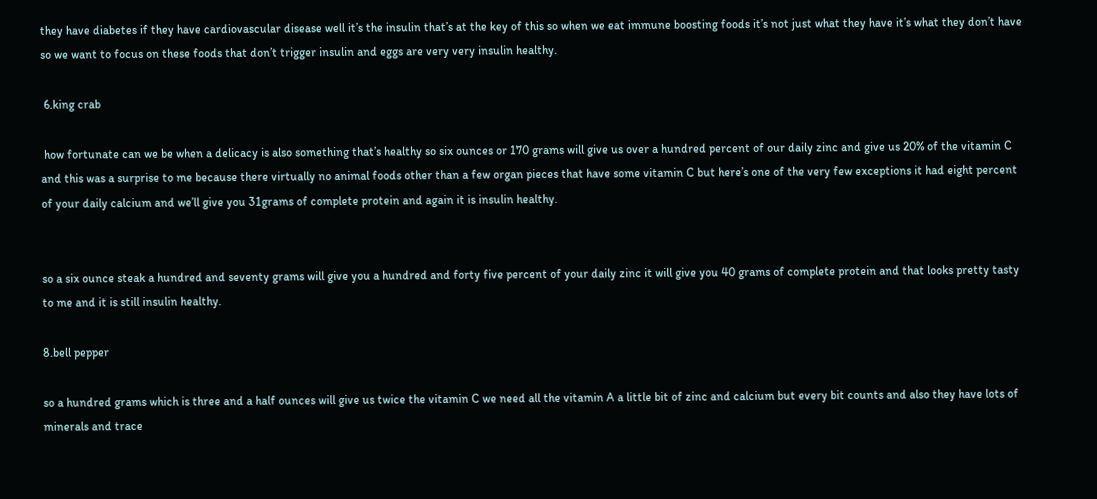they have diabetes if they have cardiovascular disease well it’s the insulin that’s at the key of this so when we eat immune boosting foods it’s not just what they have it’s what they don’t have so we want to focus on these foods that don’t trigger insulin and eggs are very very insulin healthy.

 6.king crab

 how fortunate can we be when a delicacy is also something that’s healthy so six ounces or 170 grams will give us over a hundred percent of our daily zinc and give us 20% of the vitamin C and this was a surprise to me because there virtually no animal foods other than a few organ pieces that have some vitamin C but here’s one of the very few exceptions it had eight percent of your daily calcium and we’ll give you 31grams of complete protein and again it is insulin healthy.


so a six ounce steak a hundred and seventy grams will give you a hundred and forty five percent of your daily zinc it will give you 40 grams of complete protein and that looks pretty tasty to me and it is still insulin healthy.

8.bell pepper

so a hundred grams which is three and a half ounces will give us twice the vitamin C we need all the vitamin A a little bit of zinc and calcium but every bit counts and also they have lots of minerals and trace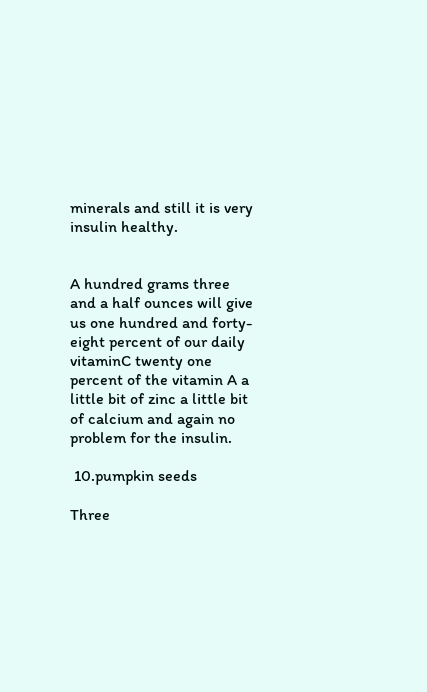minerals and still it is very insulin healthy.


A hundred grams three and a half ounces will give us one hundred and forty-eight percent of our daily vitaminC twenty one percent of the vitamin A a little bit of zinc a little bit of calcium and again no problem for the insulin.

 10.pumpkin seeds

Three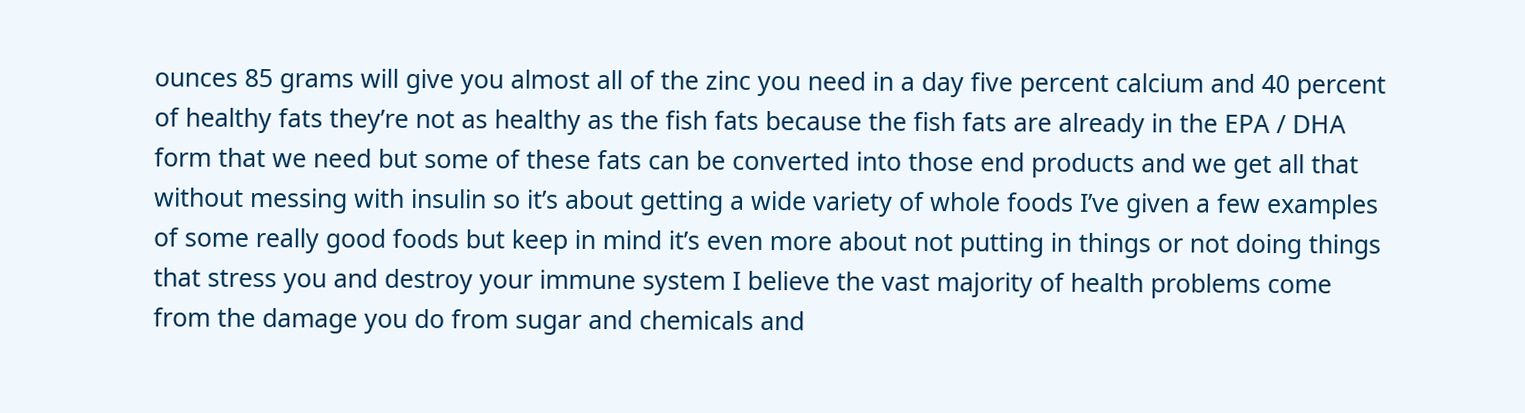ounces 85 grams will give you almost all of the zinc you need in a day five percent calcium and 40 percent of healthy fats they’re not as healthy as the fish fats because the fish fats are already in the EPA / DHA form that we need but some of these fats can be converted into those end products and we get all that without messing with insulin so it’s about getting a wide variety of whole foods I’ve given a few examples of some really good foods but keep in mind it’s even more about not putting in things or not doing things that stress you and destroy your immune system I believe the vast majority of health problems come from the damage you do from sugar and chemicals and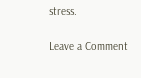stress.

Leave a Comment